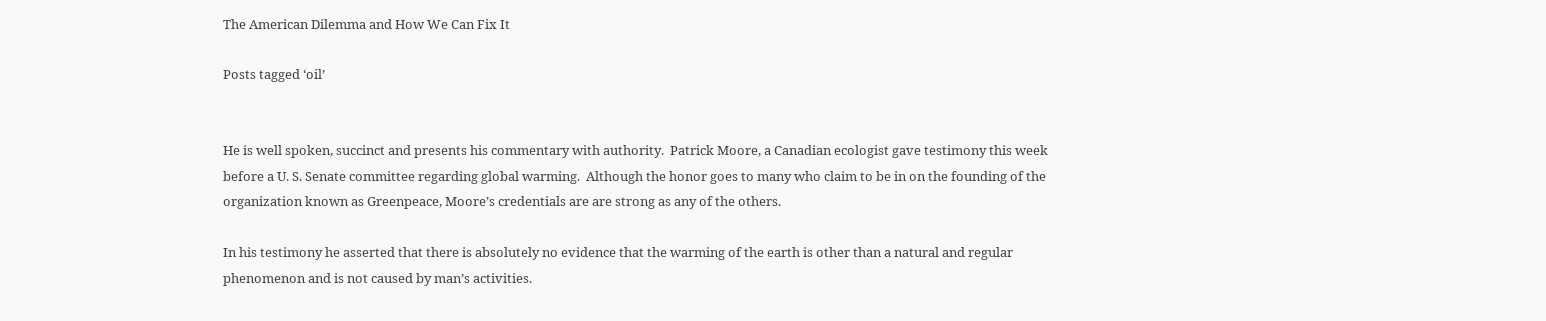The American Dilemma and How We Can Fix It

Posts tagged ‘oil’


He is well spoken, succinct and presents his commentary with authority.  Patrick Moore, a Canadian ecologist gave testimony this week before a U. S. Senate committee regarding global warming.  Although the honor goes to many who claim to be in on the founding of the organization known as Greenpeace, Moore’s credentials are are strong as any of the others.

In his testimony he asserted that there is absolutely no evidence that the warming of the earth is other than a natural and regular phenomenon and is not caused by man’s activities.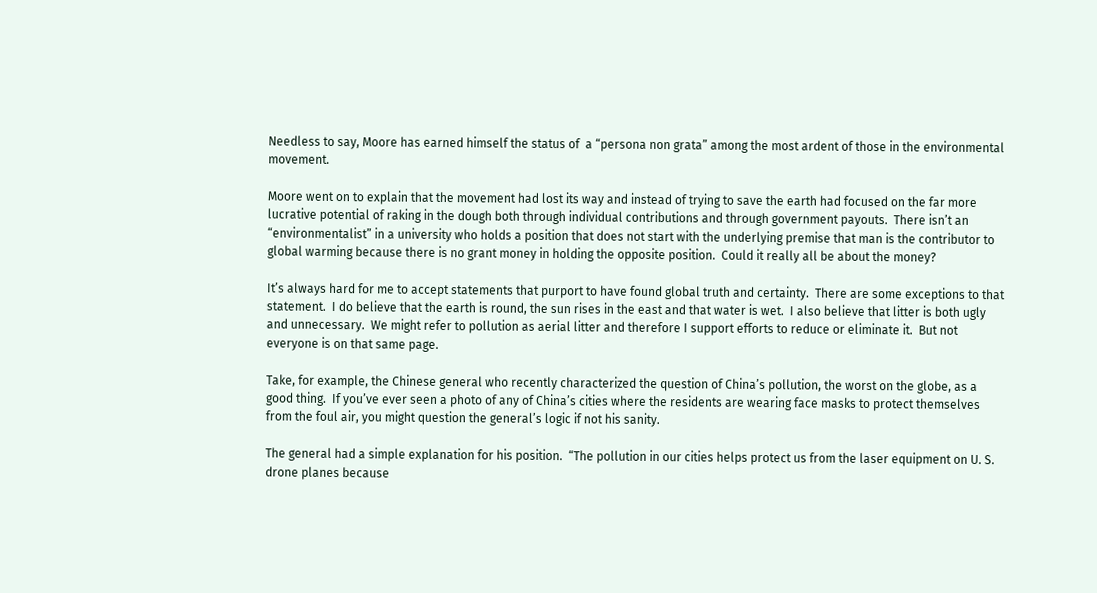Needless to say, Moore has earned himself the status of  a “persona non grata” among the most ardent of those in the environmental movement.

Moore went on to explain that the movement had lost its way and instead of trying to save the earth had focused on the far more lucrative potential of raking in the dough both through individual contributions and through government payouts.  There isn’t an “environmentalist” in a university who holds a position that does not start with the underlying premise that man is the contributor to global warming because there is no grant money in holding the opposite position.  Could it really all be about the money?

It’s always hard for me to accept statements that purport to have found global truth and certainty.  There are some exceptions to that statement.  I do believe that the earth is round, the sun rises in the east and that water is wet.  I also believe that litter is both ugly and unnecessary.  We might refer to pollution as aerial litter and therefore I support efforts to reduce or eliminate it.  But not everyone is on that same page.

Take, for example, the Chinese general who recently characterized the question of China’s pollution, the worst on the globe, as a good thing.  If you’ve ever seen a photo of any of China’s cities where the residents are wearing face masks to protect themselves from the foul air, you might question the general’s logic if not his sanity.

The general had a simple explanation for his position.  “The pollution in our cities helps protect us from the laser equipment on U. S. drone planes because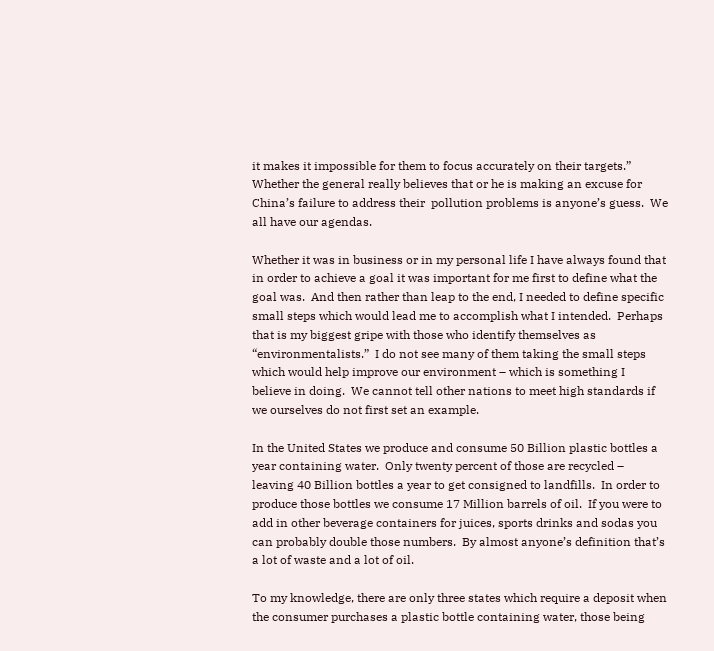it makes it impossible for them to focus accurately on their targets.”  Whether the general really believes that or he is making an excuse for China’s failure to address their  pollution problems is anyone’s guess.  We all have our agendas.

Whether it was in business or in my personal life I have always found that in order to achieve a goal it was important for me first to define what the goal was.  And then rather than leap to the end, I needed to define specific small steps which would lead me to accomplish what I intended.  Perhaps that is my biggest gripe with those who identify themselves as “environmentalists.”  I do not see many of them taking the small steps which would help improve our environment – which is something I  believe in doing.  We cannot tell other nations to meet high standards if we ourselves do not first set an example.

In the United States we produce and consume 50 Billion plastic bottles a year containing water.  Only twenty percent of those are recycled – leaving 40 Billion bottles a year to get consigned to landfills.  In order to produce those bottles we consume 17 Million barrels of oil.  If you were to add in other beverage containers for juices, sports drinks and sodas you can probably double those numbers.  By almost anyone’s definition that’s a lot of waste and a lot of oil.

To my knowledge, there are only three states which require a deposit when the consumer purchases a plastic bottle containing water, those being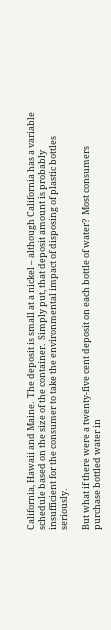California, Hawaii and Maine.  The deposit is small at a nickel – although California has a variable schedule based on the size of the container.  Simply put, that deposit amount is probably insufficient for the consumer to take the environmental impact of disposing of plastic bottles seriously.

But what if there were a twenty-five cent deposit on each bottle of water?  Most consumers purchase bottled water in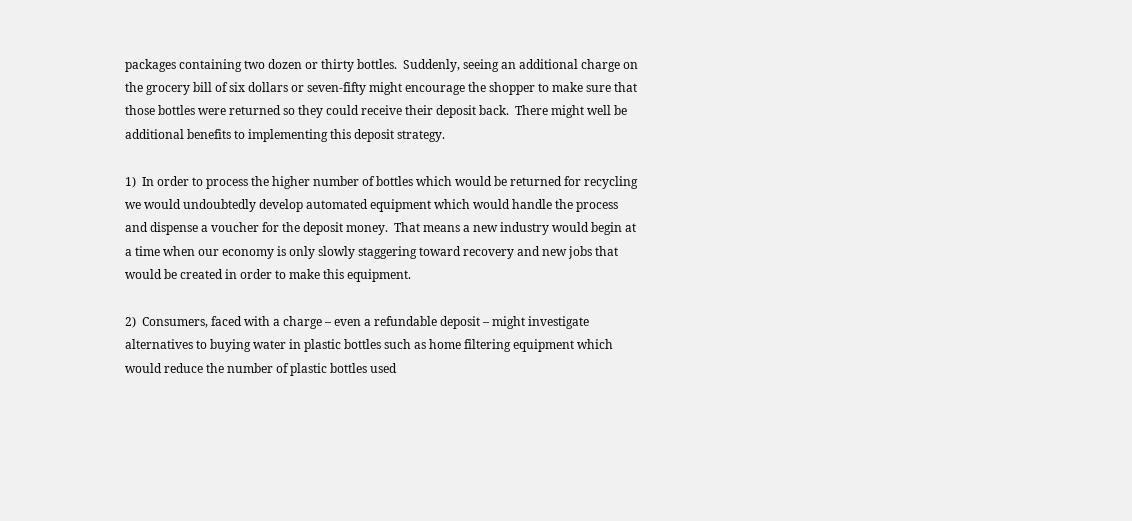packages containing two dozen or thirty bottles.  Suddenly, seeing an additional charge on the grocery bill of six dollars or seven-fifty might encourage the shopper to make sure that those bottles were returned so they could receive their deposit back.  There might well be additional benefits to implementing this deposit strategy.

1)  In order to process the higher number of bottles which would be returned for recycling we would undoubtedly develop automated equipment which would handle the process and dispense a voucher for the deposit money.  That means a new industry would begin at a time when our economy is only slowly staggering toward recovery and new jobs that would be created in order to make this equipment.

2)  Consumers, faced with a charge – even a refundable deposit – might investigate alternatives to buying water in plastic bottles such as home filtering equipment which would reduce the number of plastic bottles used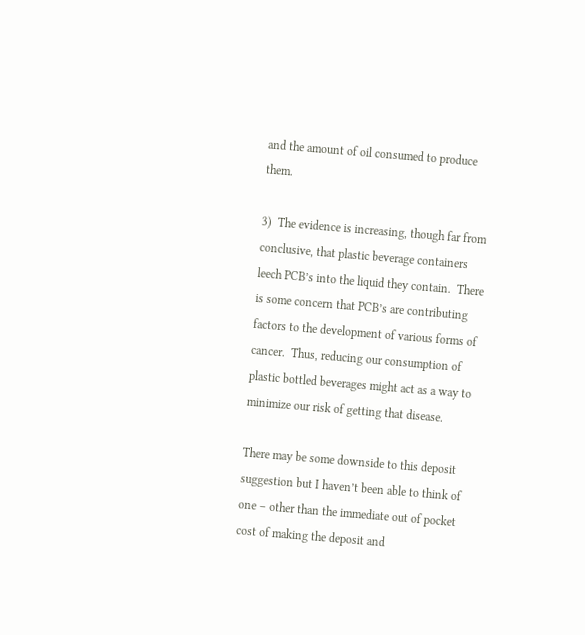and the amount of oil consumed to produce them.

3)  The evidence is increasing, though far from conclusive, that plastic beverage containers leech PCB’s into the liquid they contain.  There is some concern that PCB’s are contributing factors to the development of various forms of cancer.  Thus, reducing our consumption of plastic bottled beverages might act as a way to minimize our risk of getting that disease.

There may be some downside to this deposit suggestion but I haven’t been able to think of one – other than the immediate out of pocket cost of making the deposit and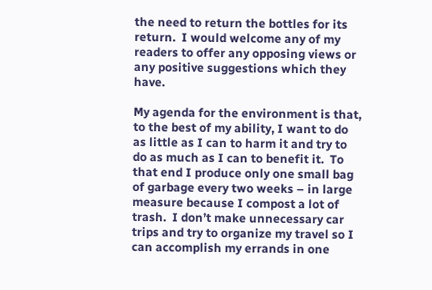the need to return the bottles for its return.  I would welcome any of my readers to offer any opposing views or any positive suggestions which they have.

My agenda for the environment is that, to the best of my ability, I want to do as little as I can to harm it and try to do as much as I can to benefit it.  To that end I produce only one small bag of garbage every two weeks – in large measure because I compost a lot of trash.  I don’t make unnecessary car trips and try to organize my travel so I can accomplish my errands in one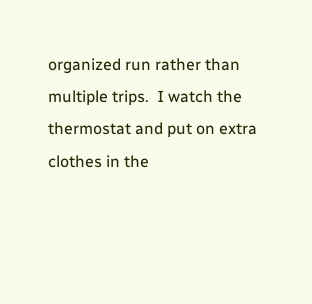organized run rather than multiple trips.  I watch the thermostat and put on extra clothes in the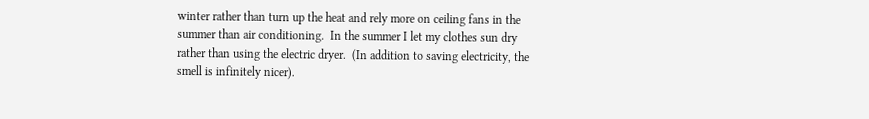winter rather than turn up the heat and rely more on ceiling fans in the summer than air conditioning.  In the summer I let my clothes sun dry rather than using the electric dryer.  (In addition to saving electricity, the smell is infinitely nicer).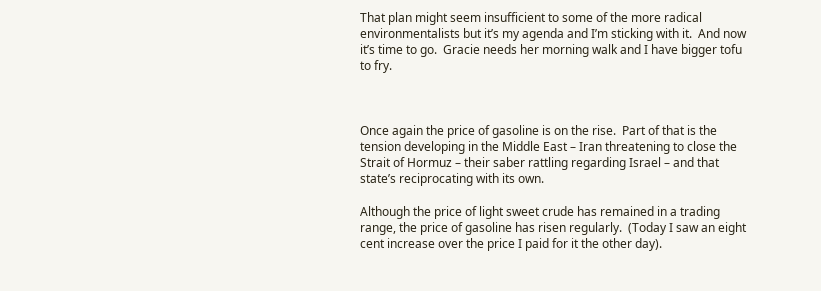That plan might seem insufficient to some of the more radical environmentalists but it’s my agenda and I’m sticking with it.  And now it’s time to go.  Gracie needs her morning walk and I have bigger tofu to fry.



Once again the price of gasoline is on the rise.  Part of that is the tension developing in the Middle East – Iran threatening to close the Strait of Hormuz – their saber rattling regarding Israel – and that state’s reciprocating with its own.

Although the price of light sweet crude has remained in a trading range, the price of gasoline has risen regularly.  (Today I saw an eight cent increase over the price I paid for it the other day).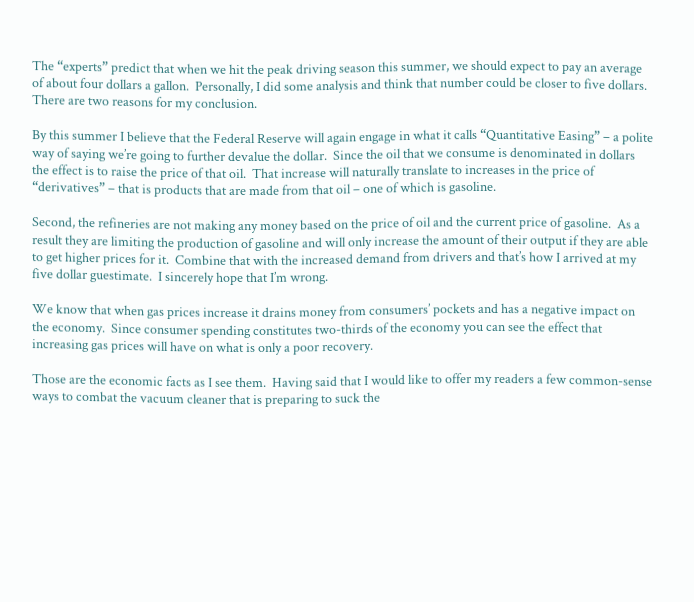The “experts” predict that when we hit the peak driving season this summer, we should expect to pay an average of about four dollars a gallon.  Personally, I did some analysis and think that number could be closer to five dollars.  There are two reasons for my conclusion.

By this summer I believe that the Federal Reserve will again engage in what it calls “Quantitative Easing” – a polite way of saying we’re going to further devalue the dollar.  Since the oil that we consume is denominated in dollars the effect is to raise the price of that oil.  That increase will naturally translate to increases in the price of “derivatives” – that is products that are made from that oil – one of which is gasoline.

Second, the refineries are not making any money based on the price of oil and the current price of gasoline.  As a result they are limiting the production of gasoline and will only increase the amount of their output if they are able to get higher prices for it.  Combine that with the increased demand from drivers and that’s how I arrived at my five dollar guestimate.  I sincerely hope that I’m wrong.

We know that when gas prices increase it drains money from consumers’ pockets and has a negative impact on the economy.  Since consumer spending constitutes two-thirds of the economy you can see the effect that increasing gas prices will have on what is only a poor recovery.

Those are the economic facts as I see them.  Having said that I would like to offer my readers a few common-sense ways to combat the vacuum cleaner that is preparing to suck the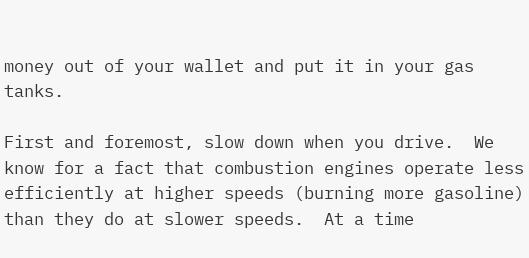money out of your wallet and put it in your gas tanks.

First and foremost, slow down when you drive.  We know for a fact that combustion engines operate less efficiently at higher speeds (burning more gasoline) than they do at slower speeds.  At a time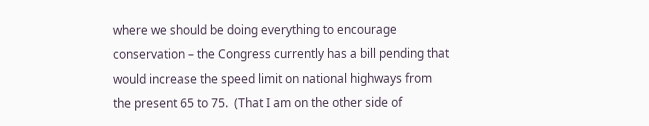where we should be doing everything to encourage conservation – the Congress currently has a bill pending that would increase the speed limit on national highways from the present 65 to 75.  (That I am on the other side of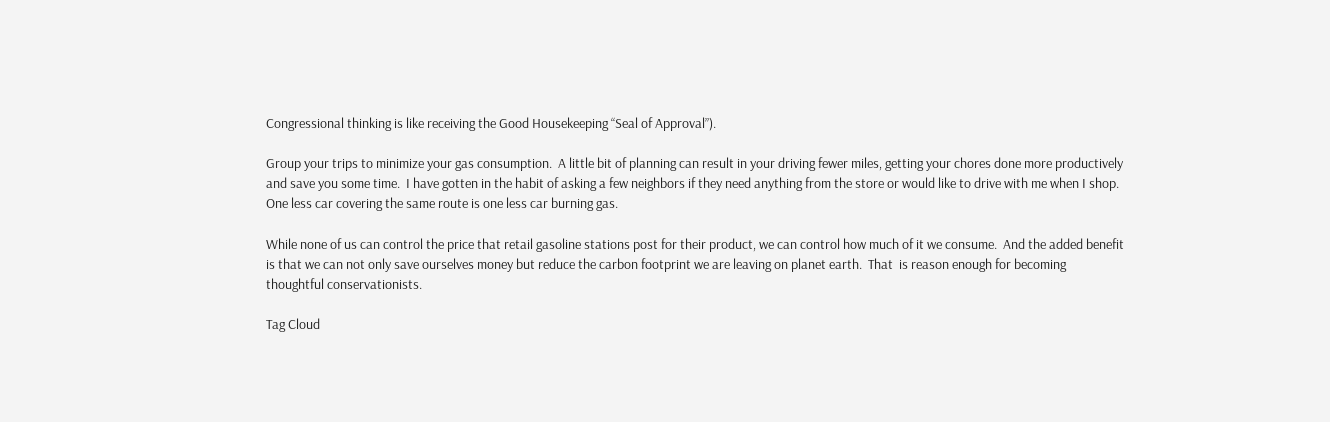Congressional thinking is like receiving the Good Housekeeping “Seal of Approval”).

Group your trips to minimize your gas consumption.  A little bit of planning can result in your driving fewer miles, getting your chores done more productively and save you some time.  I have gotten in the habit of asking a few neighbors if they need anything from the store or would like to drive with me when I shop.  One less car covering the same route is one less car burning gas.

While none of us can control the price that retail gasoline stations post for their product, we can control how much of it we consume.  And the added benefit is that we can not only save ourselves money but reduce the carbon footprint we are leaving on planet earth.  That  is reason enough for becoming thoughtful conservationists.

Tag Cloud